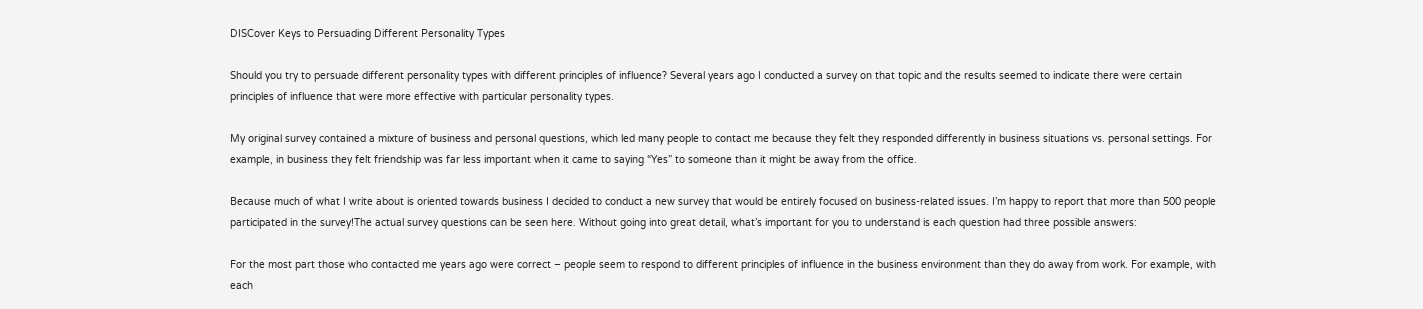DISCover Keys to Persuading Different Personality Types

Should you try to persuade different personality types with different principles of influence? Several years ago I conducted a survey on that topic and the results seemed to indicate there were certain principles of influence that were more effective with particular personality types.

My original survey contained a mixture of business and personal questions, which led many people to contact me because they felt they responded differently in business situations vs. personal settings. For example, in business they felt friendship was far less important when it came to saying “Yes” to someone than it might be away from the office.

Because much of what I write about is oriented towards business I decided to conduct a new survey that would be entirely focused on business-related issues. I’m happy to report that more than 500 people participated in the survey!The actual survey questions can be seen here. Without going into great detail, what’s important for you to understand is each question had three possible answers:

For the most part those who contacted me years ago were correct – people seem to respond to different principles of influence in the business environment than they do away from work. For example, with each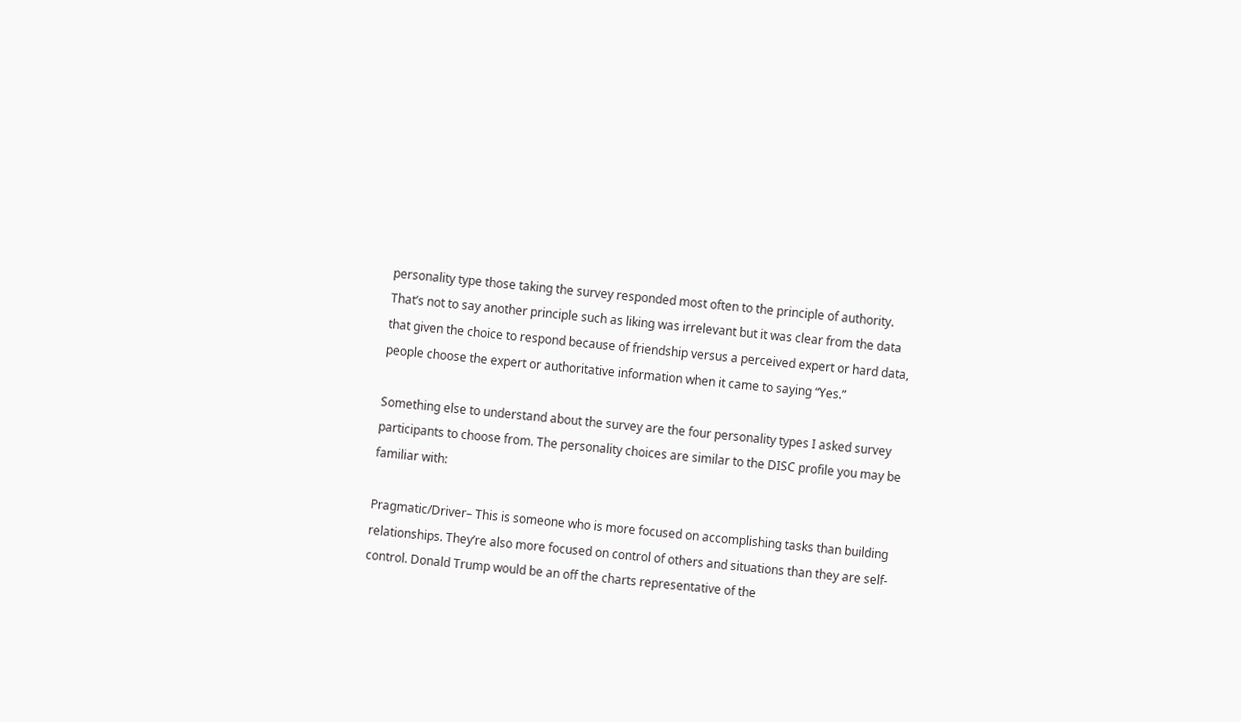personality type those taking the survey responded most often to the principle of authority. That’s not to say another principle such as liking was irrelevant but it was clear from the data that given the choice to respond because of friendship versus a perceived expert or hard data, people choose the expert or authoritative information when it came to saying “Yes.”

Something else to understand about the survey are the four personality types I asked survey participants to choose from. The personality choices are similar to the DISC profile you may be familiar with:

Pragmatic/Driver– This is someone who is more focused on accomplishing tasks than building relationships. They’re also more focused on control of others and situations than they are self-control. Donald Trump would be an off the charts representative of the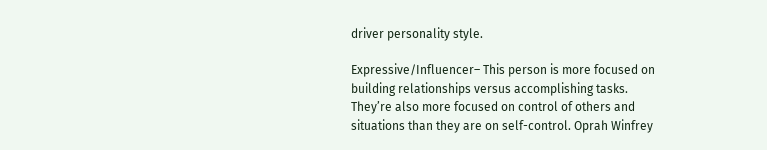driver personality style.

Expressive/Influencer– This person is more focused on building relationships versus accomplishing tasks. They’re also more focused on control of others and situations than they are on self-control. Oprah Winfrey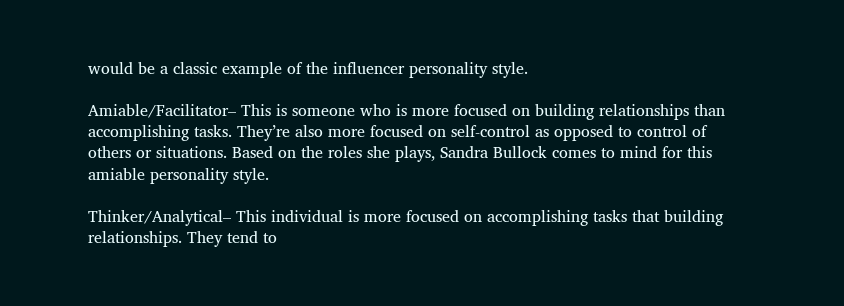would be a classic example of the influencer personality style.

Amiable/Facilitator– This is someone who is more focused on building relationships than accomplishing tasks. They’re also more focused on self-control as opposed to control of others or situations. Based on the roles she plays, Sandra Bullock comes to mind for this amiable personality style.

Thinker/Analytical– This individual is more focused on accomplishing tasks that building relationships. They tend to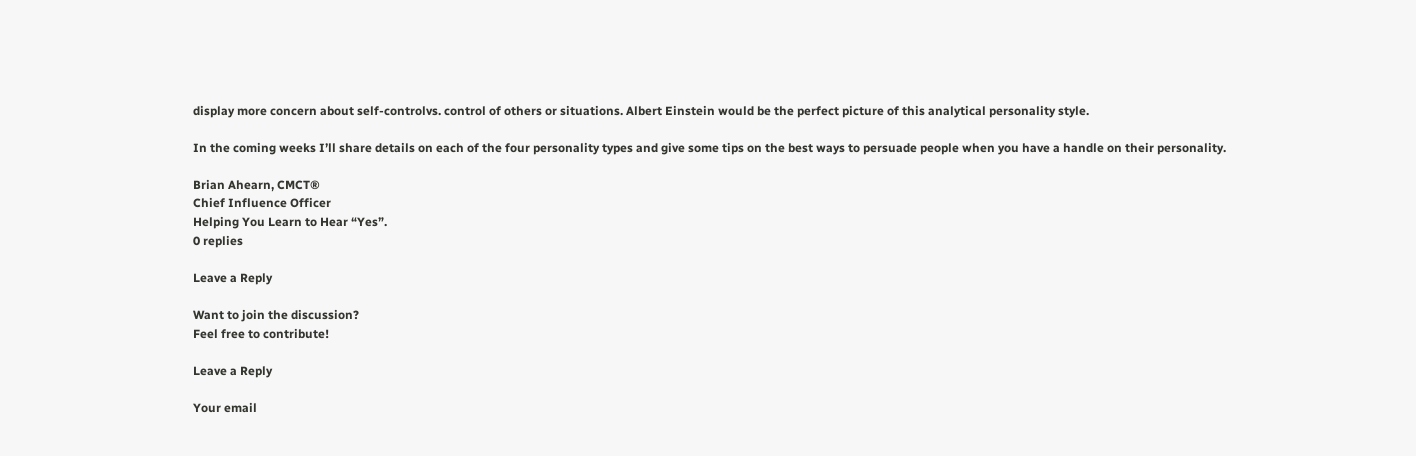display more concern about self-controlvs. control of others or situations. Albert Einstein would be the perfect picture of this analytical personality style.

In the coming weeks I’ll share details on each of the four personality types and give some tips on the best ways to persuade people when you have a handle on their personality.

Brian Ahearn, CMCT®
Chief Influence Officer
Helping You Learn to Hear “Yes”.
0 replies

Leave a Reply

Want to join the discussion?
Feel free to contribute!

Leave a Reply

Your email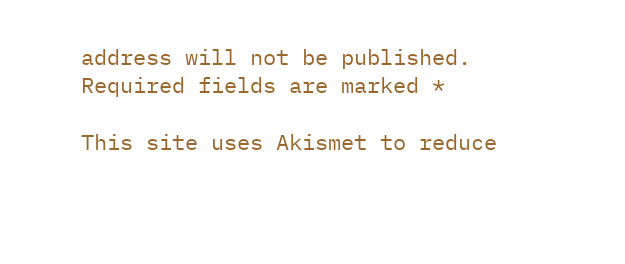address will not be published. Required fields are marked *

This site uses Akismet to reduce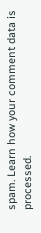spam. Learn how your comment data is processed.